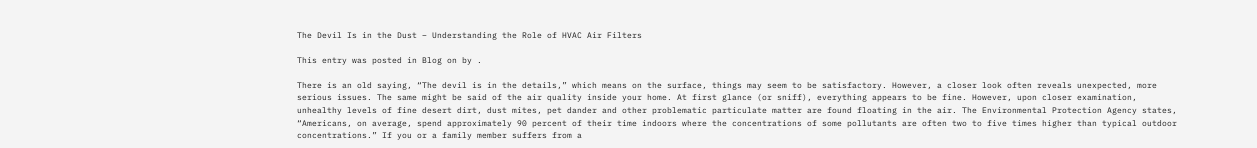The Devil Is in the Dust – Understanding the Role of HVAC Air Filters

This entry was posted in Blog on by .

There is an old saying, “The devil is in the details,” which means on the surface, things may seem to be satisfactory. However, a closer look often reveals unexpected, more serious issues. The same might be said of the air quality inside your home. At first glance (or sniff), everything appears to be fine. However, upon closer examination, unhealthy levels of fine desert dirt, dust mites, pet dander and other problematic particulate matter are found floating in the air. The Environmental Protection Agency states, “Americans, on average, spend approximately 90 percent of their time indoors where the concentrations of some pollutants are often two to five times higher than typical outdoor concentrations.” If you or a family member suffers from a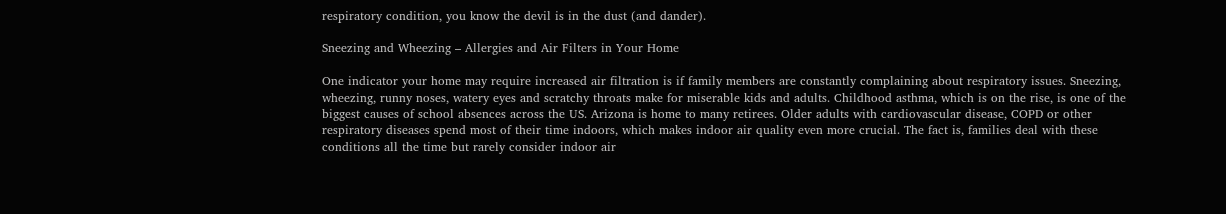respiratory condition, you know the devil is in the dust (and dander).

Sneezing and Wheezing – Allergies and Air Filters in Your Home

One indicator your home may require increased air filtration is if family members are constantly complaining about respiratory issues. Sneezing, wheezing, runny noses, watery eyes and scratchy throats make for miserable kids and adults. Childhood asthma, which is on the rise, is one of the biggest causes of school absences across the US. Arizona is home to many retirees. Older adults with cardiovascular disease, COPD or other respiratory diseases spend most of their time indoors, which makes indoor air quality even more crucial. The fact is, families deal with these conditions all the time but rarely consider indoor air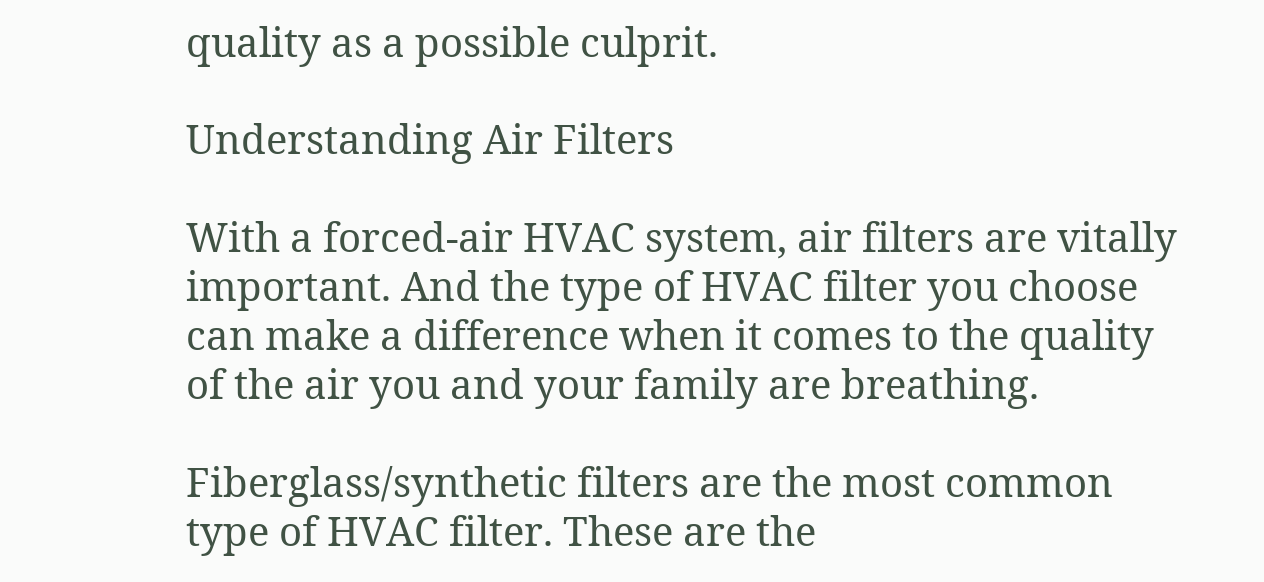quality as a possible culprit.

Understanding Air Filters

With a forced-air HVAC system, air filters are vitally important. And the type of HVAC filter you choose can make a difference when it comes to the quality of the air you and your family are breathing.

Fiberglass/synthetic filters are the most common type of HVAC filter. These are the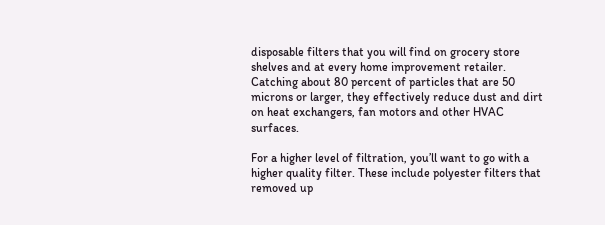disposable filters that you will find on grocery store shelves and at every home improvement retailer. Catching about 80 percent of particles that are 50 microns or larger, they effectively reduce dust and dirt on heat exchangers, fan motors and other HVAC surfaces.

For a higher level of filtration, you’ll want to go with a higher quality filter. These include polyester filters that removed up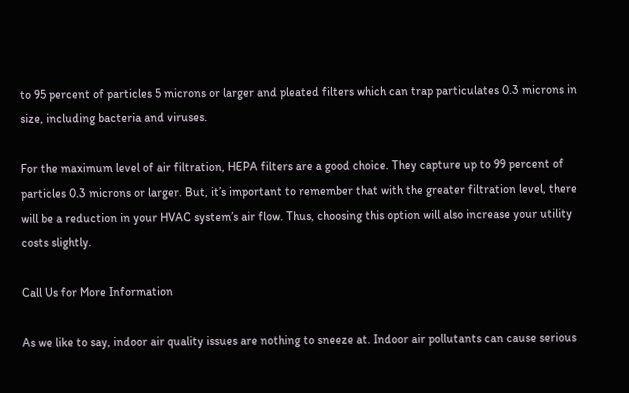to 95 percent of particles 5 microns or larger and pleated filters which can trap particulates 0.3 microns in size, including bacteria and viruses.

For the maximum level of air filtration, HEPA filters are a good choice. They capture up to 99 percent of particles 0.3 microns or larger. But, it’s important to remember that with the greater filtration level, there will be a reduction in your HVAC system’s air flow. Thus, choosing this option will also increase your utility costs slightly.

Call Us for More Information

As we like to say, indoor air quality issues are nothing to sneeze at. Indoor air pollutants can cause serious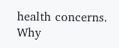health concerns. Why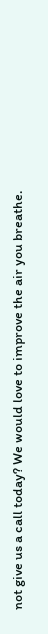not give us a call today? We would love to improve the air you breathe.